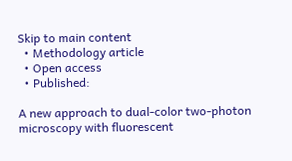Skip to main content
  • Methodology article
  • Open access
  • Published:

A new approach to dual-color two-photon microscopy with fluorescent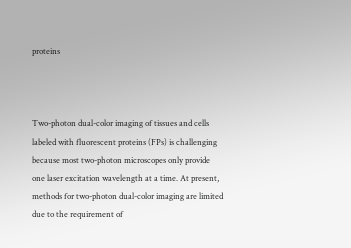proteins



Two-photon dual-color imaging of tissues and cells labeled with fluorescent proteins (FPs) is challenging because most two-photon microscopes only provide one laser excitation wavelength at a time. At present, methods for two-photon dual-color imaging are limited due to the requirement of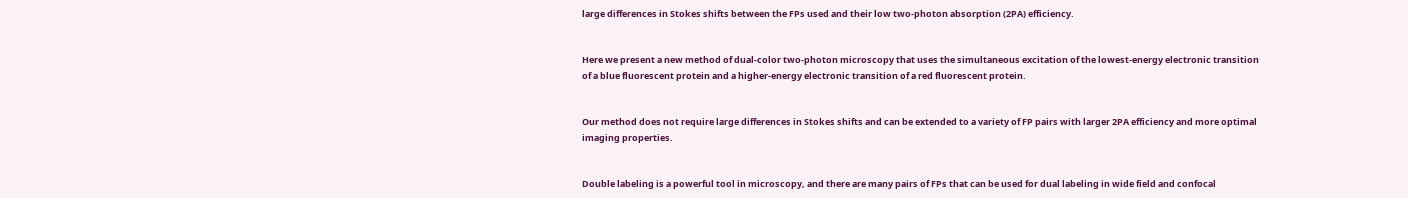large differences in Stokes shifts between the FPs used and their low two-photon absorption (2PA) efficiency.


Here we present a new method of dual-color two-photon microscopy that uses the simultaneous excitation of the lowest-energy electronic transition of a blue fluorescent protein and a higher-energy electronic transition of a red fluorescent protein.


Our method does not require large differences in Stokes shifts and can be extended to a variety of FP pairs with larger 2PA efficiency and more optimal imaging properties.


Double labeling is a powerful tool in microscopy, and there are many pairs of FPs that can be used for dual labeling in wide field and confocal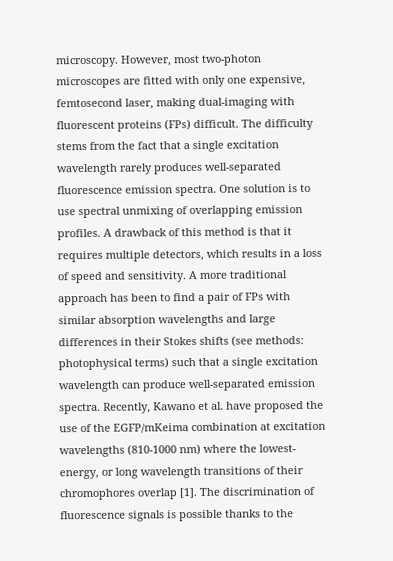microscopy. However, most two-photon microscopes are fitted with only one expensive, femtosecond laser, making dual-imaging with fluorescent proteins (FPs) difficult. The difficulty stems from the fact that a single excitation wavelength rarely produces well-separated fluorescence emission spectra. One solution is to use spectral unmixing of overlapping emission profiles. A drawback of this method is that it requires multiple detectors, which results in a loss of speed and sensitivity. A more traditional approach has been to find a pair of FPs with similar absorption wavelengths and large differences in their Stokes shifts (see methods: photophysical terms) such that a single excitation wavelength can produce well-separated emission spectra. Recently, Kawano et al. have proposed the use of the EGFP/mKeima combination at excitation wavelengths (810-1000 nm) where the lowest-energy, or long wavelength transitions of their chromophores overlap [1]. The discrimination of fluorescence signals is possible thanks to the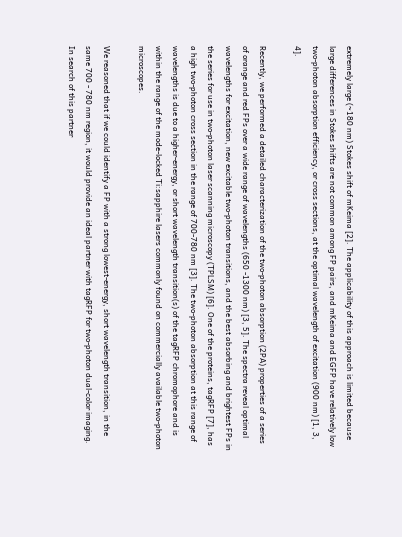extremely large (~180 nm) Stokes shift of mKeima [2]. The applicability of this approach is limited because large differences in Stokes shifts are not common among FP pairs, and mKeima and EGFP have relatively low two-photon absorption efficiency, or cross sections, at the optimal wavelength of excitation (900 nm) [1, 3, 4].

Recently, we performed a detailed characterization of the two-photon absorption (2PA) properties of a series of orange and red FPs over a wide range of wavelengths (650 -1300 nm) [3, 5]. The spectra reveal optimal wavelengths for excitation, new excitable two-photon transitions, and the best absorbing and brightest FPs in the series for use in two-photon laser scanning microscopy (TPLSM) [6]. One of the proteins, tagRFP [7], has a high two-photon cross section in the range of 700-780 nm [3]. The two-photon absorption at this range of wavelengths is due to a higher-energy, or short wavelength transition(s) of the tagRFP chromophore and is within the range of the mode-locked Ti:sapphire lasers commonly found on commercially available two-photon microscopes.

We reasoned that if we could identify a FP with a strong lowest-energy, short wavelength transition, in the same 700 - 780 nm region, it would provide an ideal partner with tagRFP for two-photon dual-color imaging. In search of this partner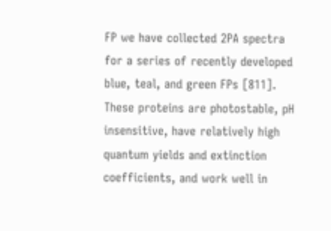FP we have collected 2PA spectra for a series of recently developed blue, teal, and green FPs [811]. These proteins are photostable, pH insensitive, have relatively high quantum yields and extinction coefficients, and work well in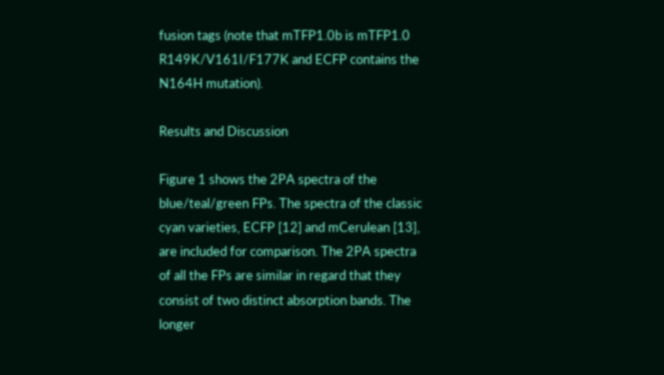fusion tags (note that mTFP1.0b is mTFP1.0 R149K/V161I/F177K and ECFP contains the N164H mutation).

Results and Discussion

Figure 1 shows the 2PA spectra of the blue/teal/green FPs. The spectra of the classic cyan varieties, ECFP [12] and mCerulean [13], are included for comparison. The 2PA spectra of all the FPs are similar in regard that they consist of two distinct absorption bands. The longer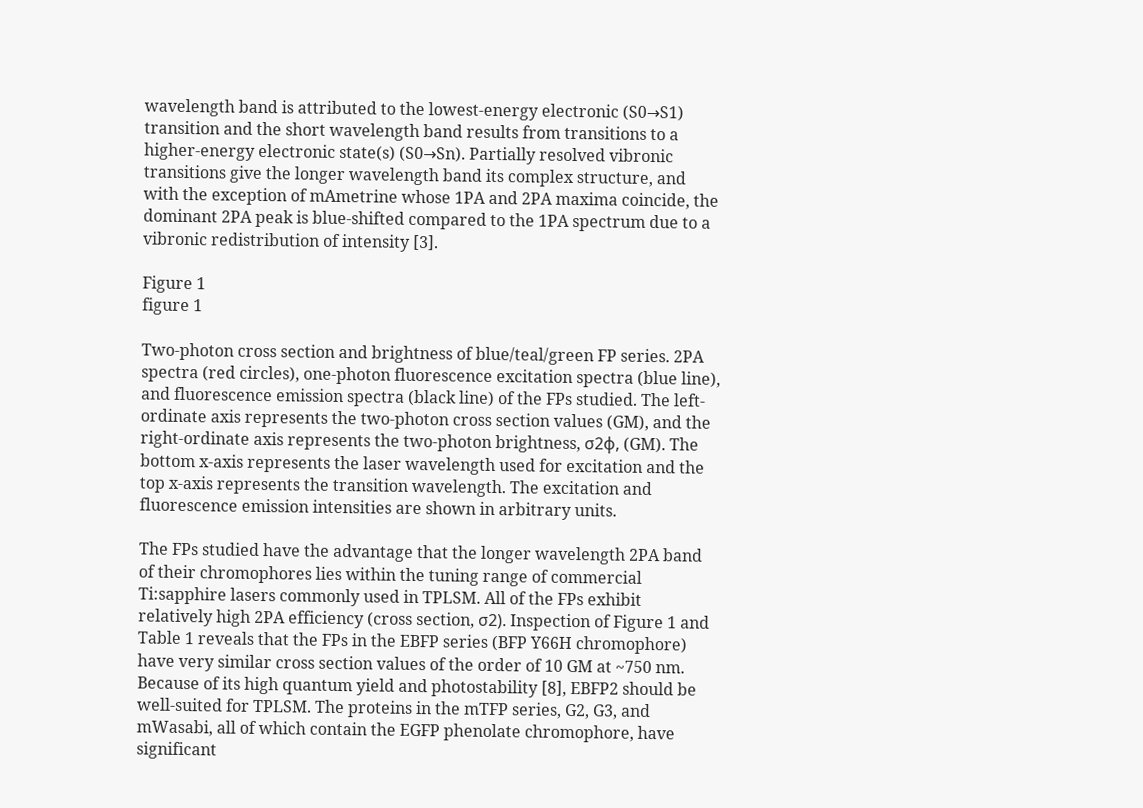wavelength band is attributed to the lowest-energy electronic (S0→S1) transition and the short wavelength band results from transitions to a higher-energy electronic state(s) (S0→Sn). Partially resolved vibronic transitions give the longer wavelength band its complex structure, and with the exception of mAmetrine whose 1PA and 2PA maxima coincide, the dominant 2PA peak is blue-shifted compared to the 1PA spectrum due to a vibronic redistribution of intensity [3].

Figure 1
figure 1

Two-photon cross section and brightness of blue/teal/green FP series. 2PA spectra (red circles), one-photon fluorescence excitation spectra (blue line), and fluorescence emission spectra (black line) of the FPs studied. The left-ordinate axis represents the two-photon cross section values (GM), and the right-ordinate axis represents the two-photon brightness, σ2φ, (GM). The bottom x-axis represents the laser wavelength used for excitation and the top x-axis represents the transition wavelength. The excitation and fluorescence emission intensities are shown in arbitrary units.

The FPs studied have the advantage that the longer wavelength 2PA band of their chromophores lies within the tuning range of commercial Ti:sapphire lasers commonly used in TPLSM. All of the FPs exhibit relatively high 2PA efficiency (cross section, σ2). Inspection of Figure 1 and Table 1 reveals that the FPs in the EBFP series (BFP Y66H chromophore) have very similar cross section values of the order of 10 GM at ~750 nm. Because of its high quantum yield and photostability [8], EBFP2 should be well-suited for TPLSM. The proteins in the mTFP series, G2, G3, and mWasabi, all of which contain the EGFP phenolate chromophore, have significant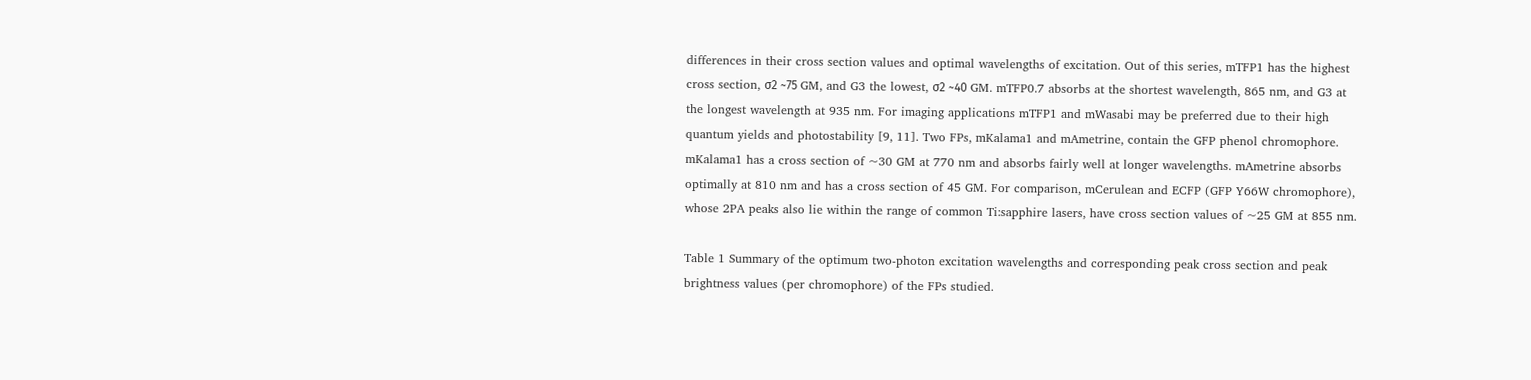differences in their cross section values and optimal wavelengths of excitation. Out of this series, mTFP1 has the highest cross section, σ2 ~75 GM, and G3 the lowest, σ2 ~40 GM. mTFP0.7 absorbs at the shortest wavelength, 865 nm, and G3 at the longest wavelength at 935 nm. For imaging applications mTFP1 and mWasabi may be preferred due to their high quantum yields and photostability [9, 11]. Two FPs, mKalama1 and mAmetrine, contain the GFP phenol chromophore. mKalama1 has a cross section of ~30 GM at 770 nm and absorbs fairly well at longer wavelengths. mAmetrine absorbs optimally at 810 nm and has a cross section of 45 GM. For comparison, mCerulean and ECFP (GFP Y66W chromophore), whose 2PA peaks also lie within the range of common Ti:sapphire lasers, have cross section values of ~25 GM at 855 nm.

Table 1 Summary of the optimum two-photon excitation wavelengths and corresponding peak cross section and peak brightness values (per chromophore) of the FPs studied.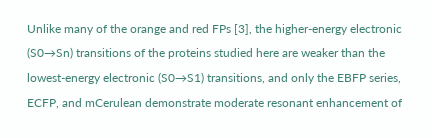Unlike many of the orange and red FPs [3], the higher-energy electronic (S0→Sn) transitions of the proteins studied here are weaker than the lowest-energy electronic (S0→S1) transitions, and only the EBFP series, ECFP, and mCerulean demonstrate moderate resonant enhancement of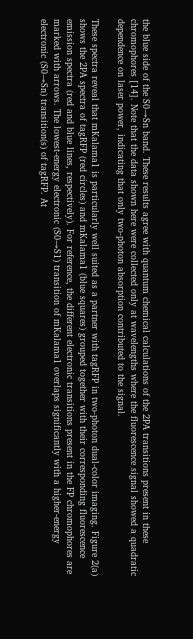the blue side of the S0→Sn band. These results agree with quantum chemical calculations of the 2PA transitions present in these chromophores [14]. Note that the data shown here were collected only at wavelengths where the fluorescence signal showed a quadratic dependence on laser power, indicating that only two-photon absorption contributed to the signal.

These spectra reveal that mKalama1 is particularly well suited as a partner with tagRFP in two-photon dual-color imaging. Figure 2(a) shows the 2PA spectra of tagRFP (red circles) and mKalama1 (blue squares) grouped together with their corresponding fluorescence emission spectra (red and blue lines, respectively). For reference, the different electronic transitions present in the FP chromophores are marked with arrows. The lowest-energy electronic (S0→S1) transition of mKalama1 overlaps significantly with a higher-energy electronic (S0→Sn) transition(s) of tagRFP. At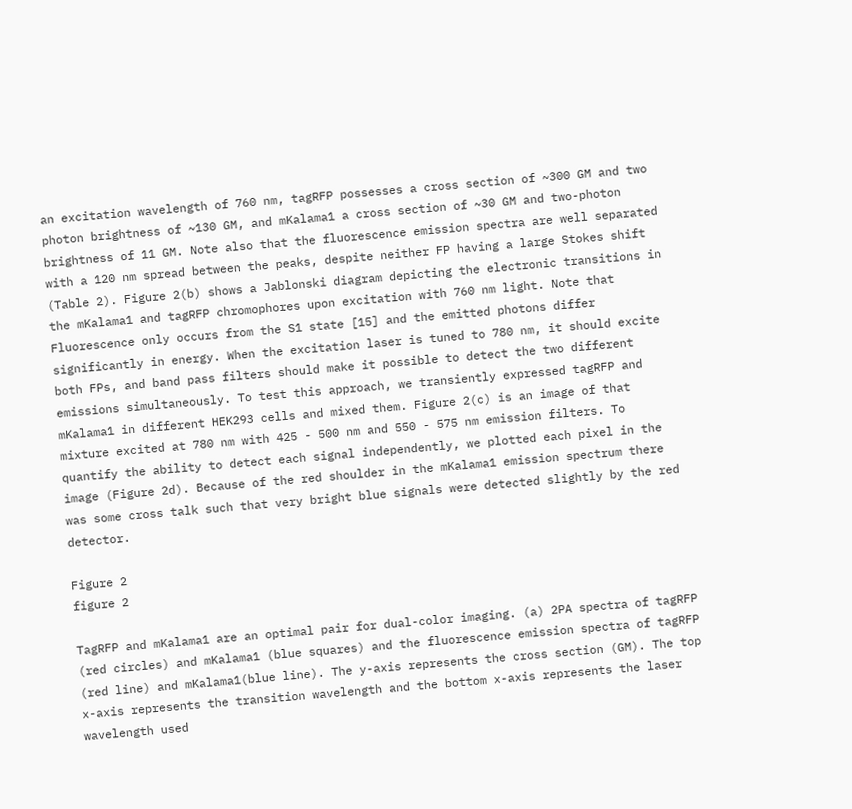an excitation wavelength of 760 nm, tagRFP possesses a cross section of ~300 GM and two photon brightness of ~130 GM, and mKalama1 a cross section of ~30 GM and two-photon brightness of 11 GM. Note also that the fluorescence emission spectra are well separated with a 120 nm spread between the peaks, despite neither FP having a large Stokes shift (Table 2). Figure 2(b) shows a Jablonski diagram depicting the electronic transitions in the mKalama1 and tagRFP chromophores upon excitation with 760 nm light. Note that Fluorescence only occurs from the S1 state [15] and the emitted photons differ significantly in energy. When the excitation laser is tuned to 780 nm, it should excite both FPs, and band pass filters should make it possible to detect the two different emissions simultaneously. To test this approach, we transiently expressed tagRFP and mKalama1 in different HEK293 cells and mixed them. Figure 2(c) is an image of that mixture excited at 780 nm with 425 - 500 nm and 550 - 575 nm emission filters. To quantify the ability to detect each signal independently, we plotted each pixel in the image (Figure 2d). Because of the red shoulder in the mKalama1 emission spectrum there was some cross talk such that very bright blue signals were detected slightly by the red detector.

Figure 2
figure 2

TagRFP and mKalama1 are an optimal pair for dual-color imaging. (a) 2PA spectra of tagRFP (red circles) and mKalama1 (blue squares) and the fluorescence emission spectra of tagRFP (red line) and mKalama1(blue line). The y-axis represents the cross section (GM). The top x-axis represents the transition wavelength and the bottom x-axis represents the laser wavelength used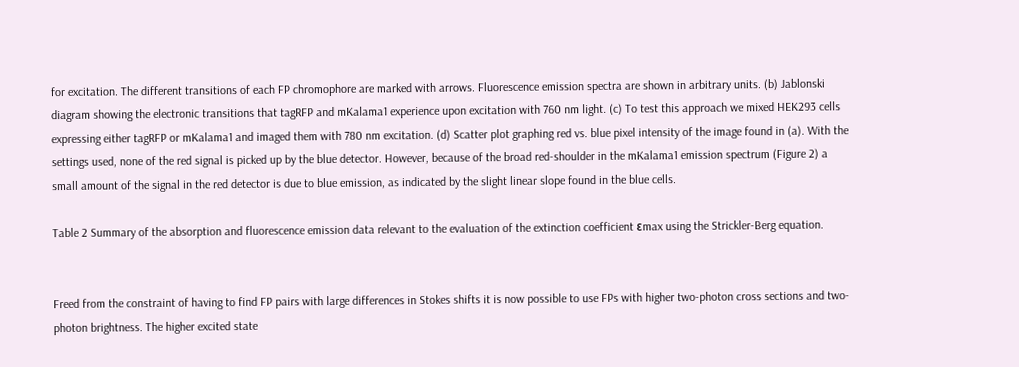for excitation. The different transitions of each FP chromophore are marked with arrows. Fluorescence emission spectra are shown in arbitrary units. (b) Jablonski diagram showing the electronic transitions that tagRFP and mKalama1 experience upon excitation with 760 nm light. (c) To test this approach we mixed HEK293 cells expressing either tagRFP or mKalama1 and imaged them with 780 nm excitation. (d) Scatter plot graphing red vs. blue pixel intensity of the image found in (a). With the settings used, none of the red signal is picked up by the blue detector. However, because of the broad red-shoulder in the mKalama1 emission spectrum (Figure 2) a small amount of the signal in the red detector is due to blue emission, as indicated by the slight linear slope found in the blue cells.

Table 2 Summary of the absorption and fluorescence emission data relevant to the evaluation of the extinction coefficient εmax using the Strickler-Berg equation.


Freed from the constraint of having to find FP pairs with large differences in Stokes shifts it is now possible to use FPs with higher two-photon cross sections and two-photon brightness. The higher excited state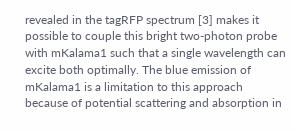revealed in the tagRFP spectrum [3] makes it possible to couple this bright two-photon probe with mKalama1 such that a single wavelength can excite both optimally. The blue emission of mKalama1 is a limitation to this approach because of potential scattering and absorption in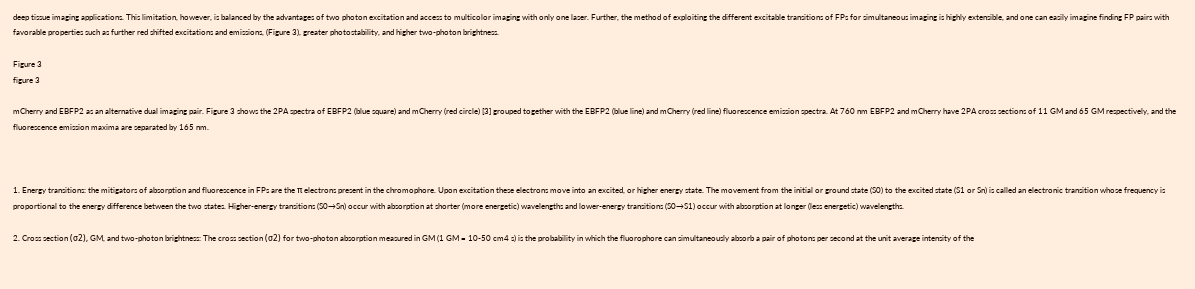deep tissue imaging applications. This limitation, however, is balanced by the advantages of two photon excitation and access to multicolor imaging with only one laser. Further, the method of exploiting the different excitable transitions of FPs for simultaneous imaging is highly extensible, and one can easily imagine finding FP pairs with favorable properties such as further red shifted excitations and emissions, (Figure 3), greater photostability, and higher two-photon brightness.

Figure 3
figure 3

mCherry and EBFP2 as an alternative dual imaging pair. Figure 3 shows the 2PA spectra of EBFP2 (blue square) and mCherry (red circle) [3] grouped together with the EBFP2 (blue line) and mCherry (red line) fluorescence emission spectra. At 760 nm EBFP2 and mCherry have 2PA cross sections of 11 GM and 65 GM respectively, and the fluorescence emission maxima are separated by 165 nm.



1. Energy transitions: the mitigators of absorption and fluorescence in FPs are the π electrons present in the chromophore. Upon excitation these electrons move into an excited, or higher energy state. The movement from the initial or ground state (S0) to the excited state (S1 or Sn) is called an electronic transition whose frequency is proportional to the energy difference between the two states. Higher-energy transitions (S0→Sn) occur with absorption at shorter (more energetic) wavelengths and lower-energy transitions (S0→S1) occur with absorption at longer (less energetic) wavelengths.

2. Cross section (σ2), GM, and two-photon brightness: The cross section (σ2) for two-photon absorption measured in GM (1 GM = 10-50 cm4 s) is the probability in which the fluorophore can simultaneously absorb a pair of photons per second at the unit average intensity of the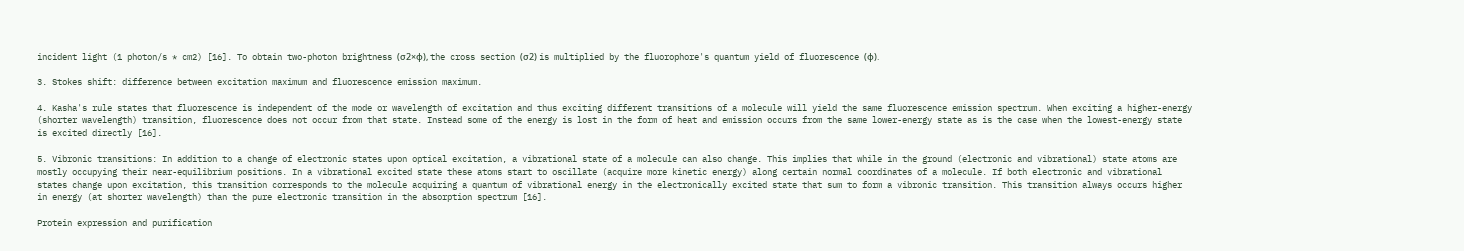incident light (1 photon/s * cm2) [16]. To obtain two-photon brightness (σ2×ϕ), the cross section (σ2) is multiplied by the fluorophore's quantum yield of fluorescence (ϕ).

3. Stokes shift: difference between excitation maximum and fluorescence emission maximum.

4. Kasha's rule states that fluorescence is independent of the mode or wavelength of excitation and thus exciting different transitions of a molecule will yield the same fluorescence emission spectrum. When exciting a higher-energy (shorter wavelength) transition, fluorescence does not occur from that state. Instead some of the energy is lost in the form of heat and emission occurs from the same lower-energy state as is the case when the lowest-energy state is excited directly [16].

5. Vibronic transitions: In addition to a change of electronic states upon optical excitation, a vibrational state of a molecule can also change. This implies that while in the ground (electronic and vibrational) state atoms are mostly occupying their near-equilibrium positions. In a vibrational excited state these atoms start to oscillate (acquire more kinetic energy) along certain normal coordinates of a molecule. If both electronic and vibrational states change upon excitation, this transition corresponds to the molecule acquiring a quantum of vibrational energy in the electronically excited state that sum to form a vibronic transition. This transition always occurs higher in energy (at shorter wavelength) than the pure electronic transition in the absorption spectrum [16].

Protein expression and purification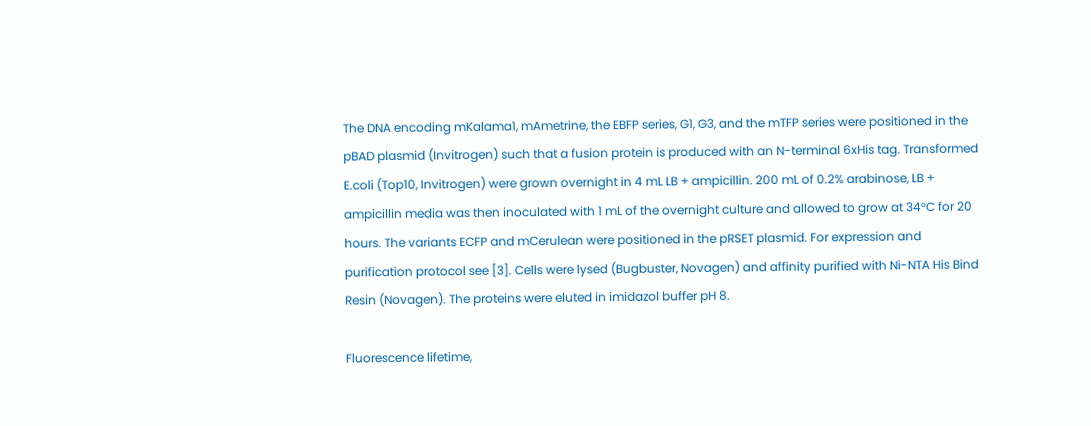The DNA encoding mKalama1, mAmetrine, the EBFP series, G1, G3, and the mTFP series were positioned in the pBAD plasmid (Invitrogen) such that a fusion protein is produced with an N-terminal 6xHis tag. Transformed E.coli (Top10, Invitrogen) were grown overnight in 4 mL LB + ampicillin. 200 mL of 0.2% arabinose, LB + ampicillin media was then inoculated with 1 mL of the overnight culture and allowed to grow at 34°C for 20 hours. The variants ECFP and mCerulean were positioned in the pRSET plasmid. For expression and purification protocol see [3]. Cells were lysed (Bugbuster, Novagen) and affinity purified with Ni-NTA His Bind Resin (Novagen). The proteins were eluted in imidazol buffer pH 8.

Fluorescence lifetime,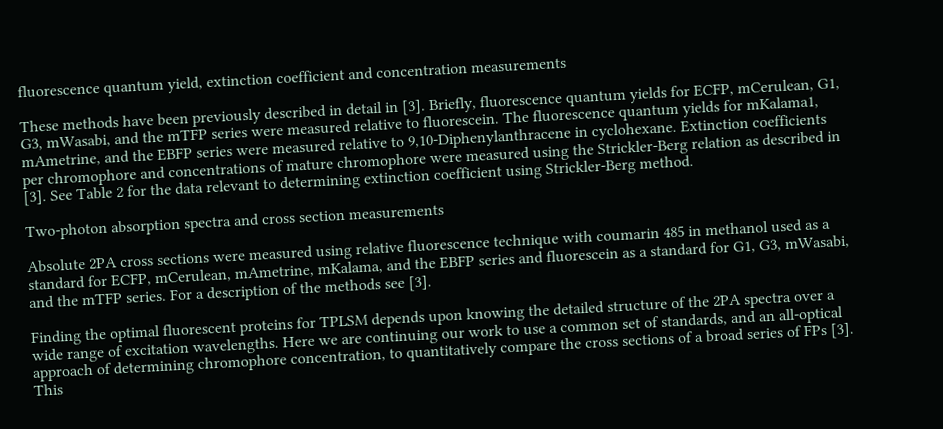fluorescence quantum yield, extinction coefficient and concentration measurements

These methods have been previously described in detail in [3]. Briefly, fluorescence quantum yields for ECFP, mCerulean, G1, G3, mWasabi, and the mTFP series were measured relative to fluorescein. The fluorescence quantum yields for mKalama1, mAmetrine, and the EBFP series were measured relative to 9,10-Diphenylanthracene in cyclohexane. Extinction coefficients per chromophore and concentrations of mature chromophore were measured using the Strickler-Berg relation as described in [3]. See Table 2 for the data relevant to determining extinction coefficient using Strickler-Berg method.

Two-photon absorption spectra and cross section measurements

Absolute 2PA cross sections were measured using relative fluorescence technique with coumarin 485 in methanol used as a standard for ECFP, mCerulean, mAmetrine, mKalama, and the EBFP series and fluorescein as a standard for G1, G3, mWasabi, and the mTFP series. For a description of the methods see [3].

Finding the optimal fluorescent proteins for TPLSM depends upon knowing the detailed structure of the 2PA spectra over a wide range of excitation wavelengths. Here we are continuing our work to use a common set of standards, and an all-optical approach of determining chromophore concentration, to quantitatively compare the cross sections of a broad series of FPs [3]. This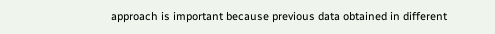approach is important because previous data obtained in different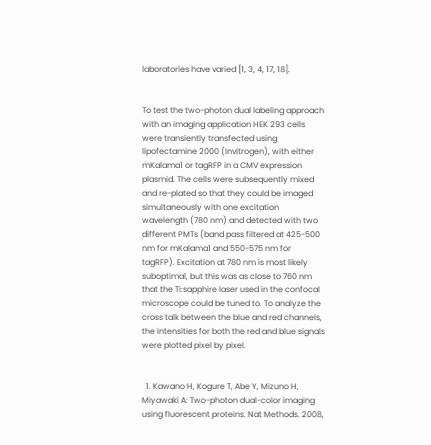laboratories have varied [1, 3, 4, 17, 18].


To test the two-photon dual labeling approach with an imaging application HEK 293 cells were transiently transfected using lipofectamine 2000 (Invitrogen), with either mKalama1 or tagRFP in a CMV expression plasmid. The cells were subsequently mixed and re-plated so that they could be imaged simultaneously with one excitation wavelength (780 nm) and detected with two different PMTs (band pass filtered at 425-500 nm for mKalama1 and 550-575 nm for tagRFP). Excitation at 780 nm is most likely suboptimal, but this was as close to 760 nm that the Ti:sapphire laser used in the confocal microscope could be tuned to. To analyze the cross talk between the blue and red channels, the intensities for both the red and blue signals were plotted pixel by pixel.


  1. Kawano H, Kogure T, Abe Y, Mizuno H, Miyawaki A: Two-photon dual-color imaging using fluorescent proteins. Nat Methods. 2008,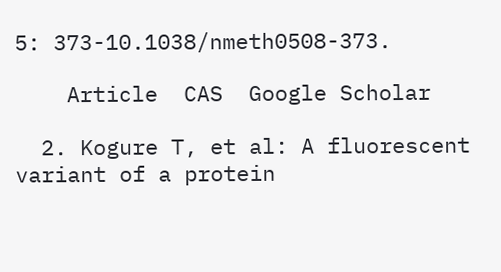5: 373-10.1038/nmeth0508-373.

    Article  CAS  Google Scholar

  2. Kogure T, et al: A fluorescent variant of a protein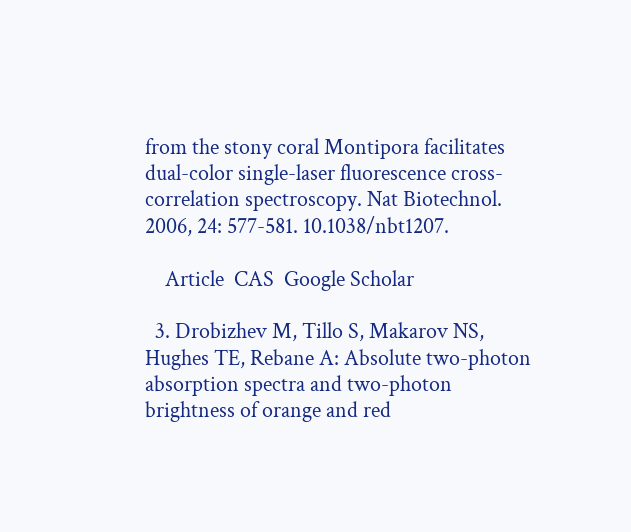from the stony coral Montipora facilitates dual-color single-laser fluorescence cross-correlation spectroscopy. Nat Biotechnol. 2006, 24: 577-581. 10.1038/nbt1207.

    Article  CAS  Google Scholar

  3. Drobizhev M, Tillo S, Makarov NS, Hughes TE, Rebane A: Absolute two-photon absorption spectra and two-photon brightness of orange and red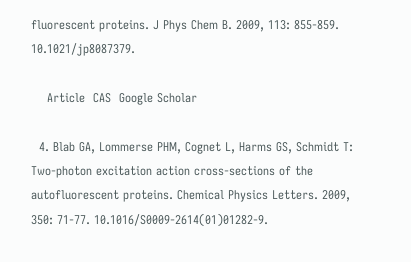fluorescent proteins. J Phys Chem B. 2009, 113: 855-859. 10.1021/jp8087379.

    Article  CAS  Google Scholar

  4. Blab GA, Lommerse PHM, Cognet L, Harms GS, Schmidt T: Two-photon excitation action cross-sections of the autofluorescent proteins. Chemical Physics Letters. 2009, 350: 71-77. 10.1016/S0009-2614(01)01282-9.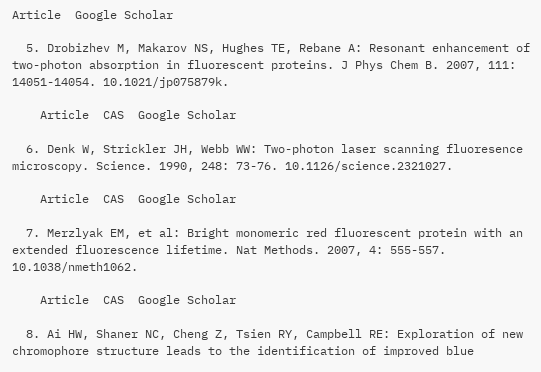Article  Google Scholar

  5. Drobizhev M, Makarov NS, Hughes TE, Rebane A: Resonant enhancement of two-photon absorption in fluorescent proteins. J Phys Chem B. 2007, 111: 14051-14054. 10.1021/jp075879k.

    Article  CAS  Google Scholar

  6. Denk W, Strickler JH, Webb WW: Two-photon laser scanning fluoresence microscopy. Science. 1990, 248: 73-76. 10.1126/science.2321027.

    Article  CAS  Google Scholar

  7. Merzlyak EM, et al: Bright monomeric red fluorescent protein with an extended fluorescence lifetime. Nat Methods. 2007, 4: 555-557. 10.1038/nmeth1062.

    Article  CAS  Google Scholar

  8. Ai HW, Shaner NC, Cheng Z, Tsien RY, Campbell RE: Exploration of new chromophore structure leads to the identification of improved blue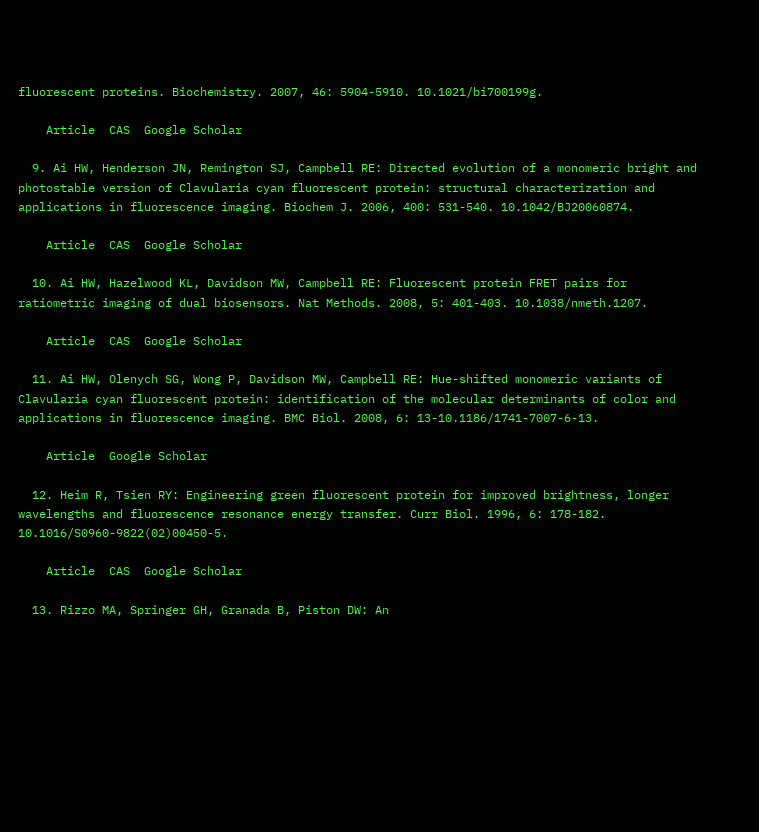fluorescent proteins. Biochemistry. 2007, 46: 5904-5910. 10.1021/bi700199g.

    Article  CAS  Google Scholar

  9. Ai HW, Henderson JN, Remington SJ, Campbell RE: Directed evolution of a monomeric bright and photostable version of Clavularia cyan fluorescent protein: structural characterization and applications in fluorescence imaging. Biochem J. 2006, 400: 531-540. 10.1042/BJ20060874.

    Article  CAS  Google Scholar

  10. Ai HW, Hazelwood KL, Davidson MW, Campbell RE: Fluorescent protein FRET pairs for ratiometric imaging of dual biosensors. Nat Methods. 2008, 5: 401-403. 10.1038/nmeth.1207.

    Article  CAS  Google Scholar

  11. Ai HW, Olenych SG, Wong P, Davidson MW, Campbell RE: Hue-shifted monomeric variants of Clavularia cyan fluorescent protein: identification of the molecular determinants of color and applications in fluorescence imaging. BMC Biol. 2008, 6: 13-10.1186/1741-7007-6-13.

    Article  Google Scholar

  12. Heim R, Tsien RY: Engineering green fluorescent protein for improved brightness, longer wavelengths and fluorescence resonance energy transfer. Curr Biol. 1996, 6: 178-182. 10.1016/S0960-9822(02)00450-5.

    Article  CAS  Google Scholar

  13. Rizzo MA, Springer GH, Granada B, Piston DW: An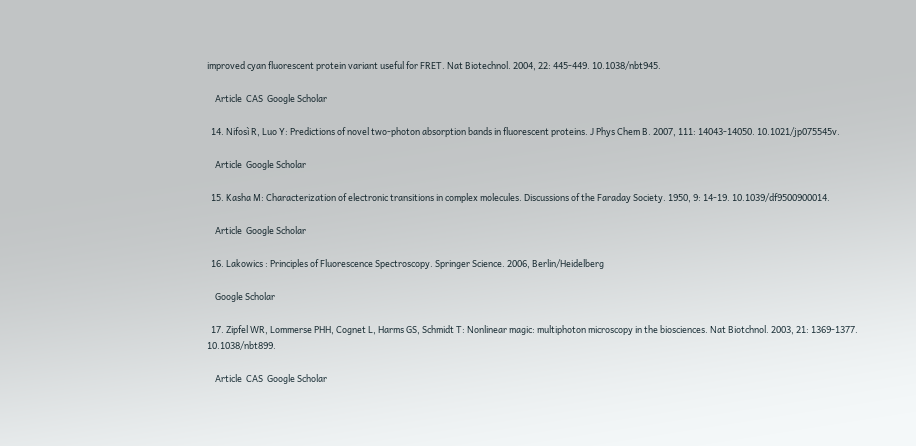improved cyan fluorescent protein variant useful for FRET. Nat Biotechnol. 2004, 22: 445-449. 10.1038/nbt945.

    Article  CAS  Google Scholar

  14. Nifosì R, Luo Y: Predictions of novel two-photon absorption bands in fluorescent proteins. J Phys Chem B. 2007, 111: 14043-14050. 10.1021/jp075545v.

    Article  Google Scholar

  15. Kasha M: Characterization of electronic transitions in complex molecules. Discussions of the Faraday Society. 1950, 9: 14-19. 10.1039/df9500900014.

    Article  Google Scholar

  16. Lakowics : Principles of Fluorescence Spectroscopy. Springer Science. 2006, Berlin/Heidelberg

    Google Scholar

  17. Zipfel WR, Lommerse PHH, Cognet L, Harms GS, Schmidt T: Nonlinear magic: multiphoton microscopy in the biosciences. Nat Biotchnol. 2003, 21: 1369-1377. 10.1038/nbt899.

    Article  CAS  Google Scholar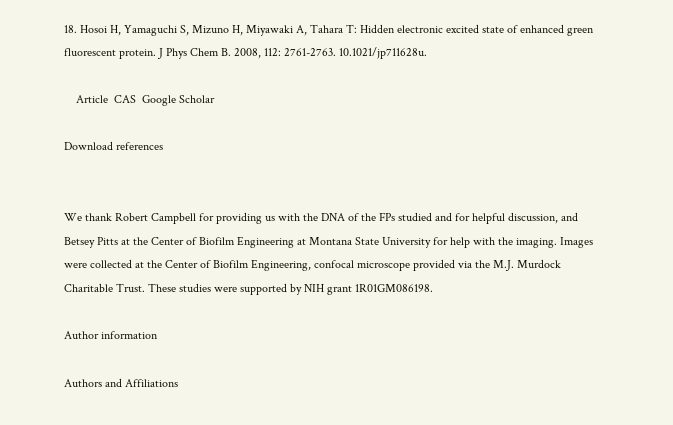18. Hosoi H, Yamaguchi S, Mizuno H, Miyawaki A, Tahara T: Hidden electronic excited state of enhanced green fluorescent protein. J Phys Chem B. 2008, 112: 2761-2763. 10.1021/jp711628u.

    Article  CAS  Google Scholar

Download references


We thank Robert Campbell for providing us with the DNA of the FPs studied and for helpful discussion, and Betsey Pitts at the Center of Biofilm Engineering at Montana State University for help with the imaging. Images were collected at the Center of Biofilm Engineering, confocal microscope provided via the M.J. Murdock Charitable Trust. These studies were supported by NIH grant 1R01GM086198.

Author information

Authors and Affiliations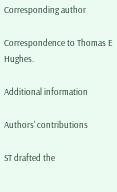Corresponding author

Correspondence to Thomas E Hughes.

Additional information

Authors' contributions

ST drafted the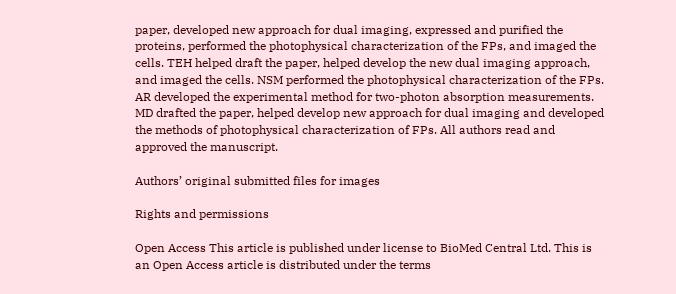paper, developed new approach for dual imaging, expressed and purified the proteins, performed the photophysical characterization of the FPs, and imaged the cells. TEH helped draft the paper, helped develop the new dual imaging approach, and imaged the cells. NSM performed the photophysical characterization of the FPs. AR developed the experimental method for two-photon absorption measurements. MD drafted the paper, helped develop new approach for dual imaging and developed the methods of photophysical characterization of FPs. All authors read and approved the manuscript.

Authors’ original submitted files for images

Rights and permissions

Open Access This article is published under license to BioMed Central Ltd. This is an Open Access article is distributed under the terms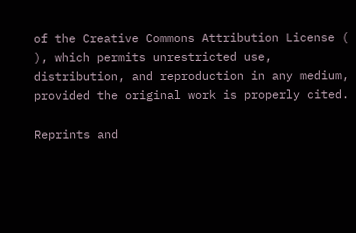of the Creative Commons Attribution License ( ), which permits unrestricted use, distribution, and reproduction in any medium, provided the original work is properly cited.

Reprints and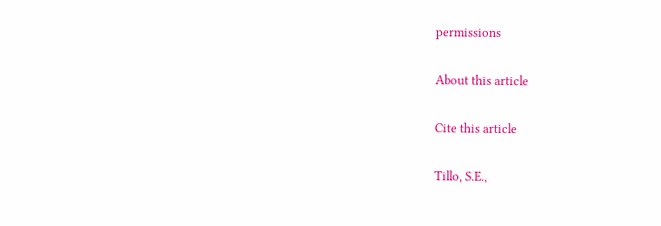permissions

About this article

Cite this article

Tillo, S.E.,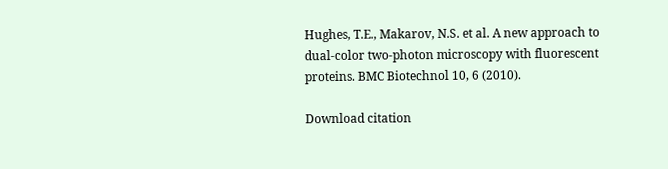Hughes, T.E., Makarov, N.S. et al. A new approach to dual-color two-photon microscopy with fluorescent proteins. BMC Biotechnol 10, 6 (2010).

Download citation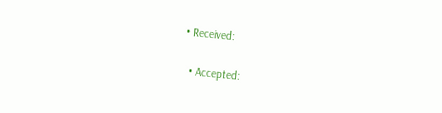• Received:

  • Accepted: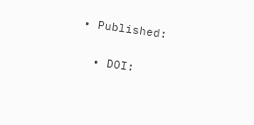• Published:

  • DOI: